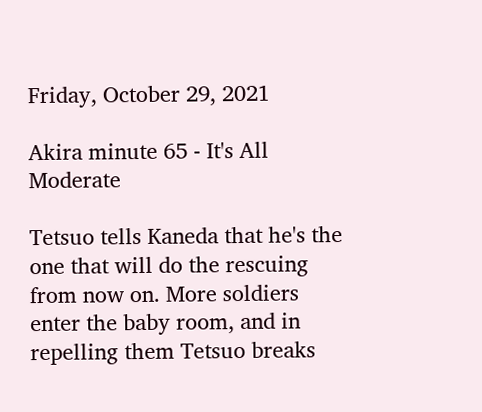Friday, October 29, 2021

Akira minute 65 - It's All Moderate

Tetsuo tells Kaneda that he's the one that will do the rescuing from now on. More soldiers enter the baby room, and in repelling them Tetsuo breaks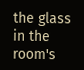the glass in the room's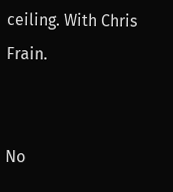ceiling. With Chris Frain.


No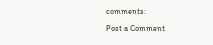comments:

Post a Comment